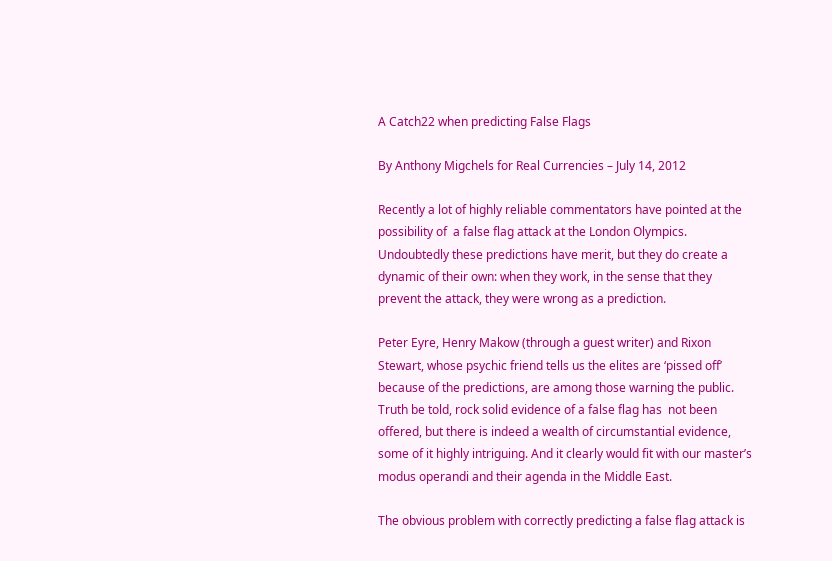A Catch22 when predicting False Flags

By Anthony Migchels for Real Currencies – July 14, 2012

Recently a lot of highly reliable commentators have pointed at the possibility of  a false flag attack at the London Olympics. Undoubtedly these predictions have merit, but they do create a dynamic of their own: when they work, in the sense that they prevent the attack, they were wrong as a prediction.

Peter Eyre, Henry Makow (through a guest writer) and Rixon Stewart, whose psychic friend tells us the elites are ‘pissed off’ because of the predictions, are among those warning the public. Truth be told, rock solid evidence of a false flag has  not been offered, but there is indeed a wealth of circumstantial evidence, some of it highly intriguing. And it clearly would fit with our master’s modus operandi and their agenda in the Middle East.

The obvious problem with correctly predicting a false flag attack is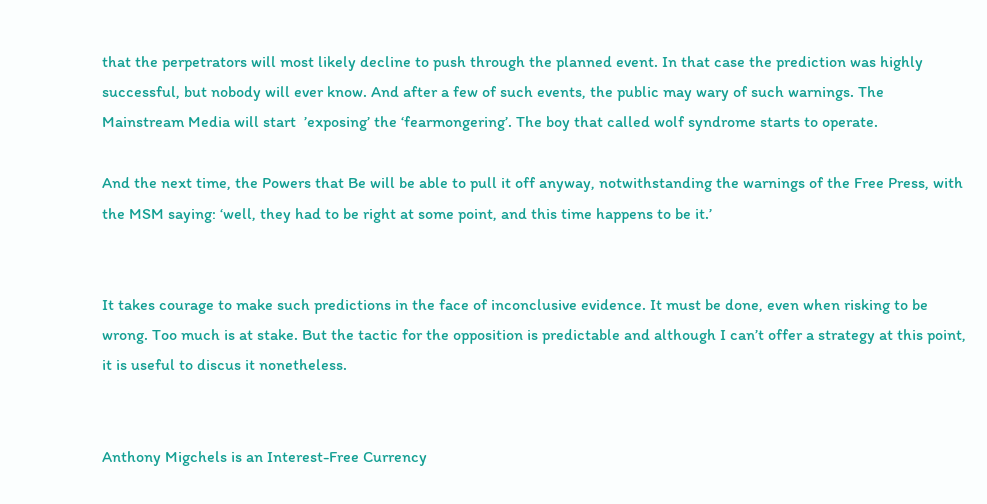that the perpetrators will most likely decline to push through the planned event. In that case the prediction was highly successful, but nobody will ever know. And after a few of such events, the public may wary of such warnings. The Mainstream Media will start  ’exposing’ the ‘fearmongering’. The boy that called wolf syndrome starts to operate.

And the next time, the Powers that Be will be able to pull it off anyway, notwithstanding the warnings of the Free Press, with the MSM saying: ‘well, they had to be right at some point, and this time happens to be it.’


It takes courage to make such predictions in the face of inconclusive evidence. It must be done, even when risking to be wrong. Too much is at stake. But the tactic for the opposition is predictable and although I can’t offer a strategy at this point, it is useful to discus it nonetheless.


Anthony Migchels is an Interest-Free Currency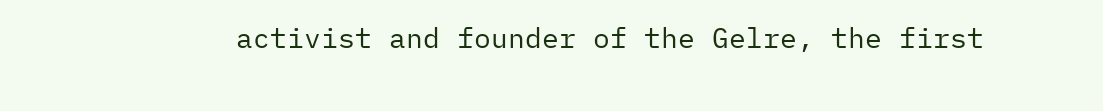activist and founder of the Gelre, the first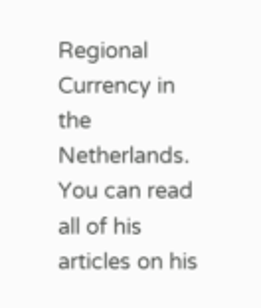Regional Currency in the Netherlands. You can read all of his articles on his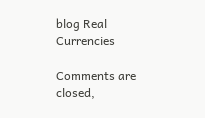blog Real Currencies

Comments are closed,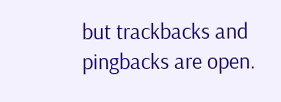but trackbacks and pingbacks are open.